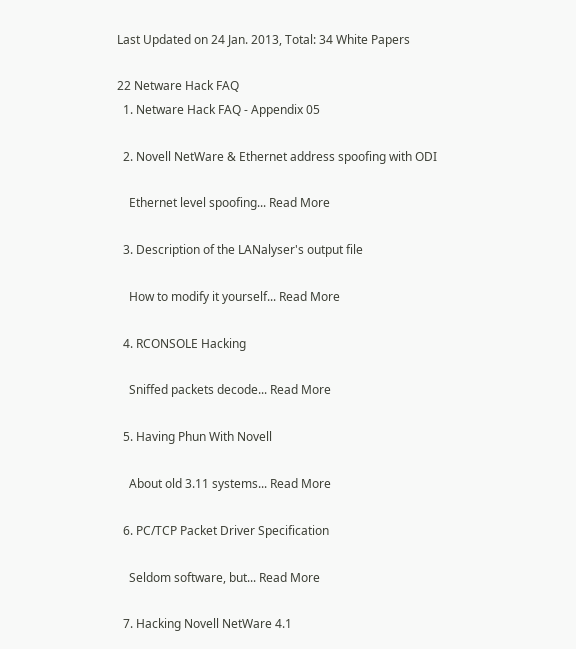Last Updated on 24 Jan. 2013, Total: 34 White Papers

22 Netware Hack FAQ
  1. Netware Hack FAQ - Appendix 05

  2. Novell NetWare & Ethernet address spoofing with ODI

    Ethernet level spoofing... Read More

  3. Description of the LANalyser's output file

    How to modify it yourself... Read More

  4. RCONSOLE Hacking

    Sniffed packets decode... Read More

  5. Having Phun With Novell

    About old 3.11 systems... Read More

  6. PC/TCP Packet Driver Specification

    Seldom software, but... Read More

  7. Hacking Novell NetWare 4.1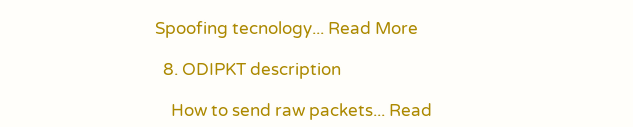Spoofing tecnology... Read More

  8. ODIPKT description

    How to send raw packets... Read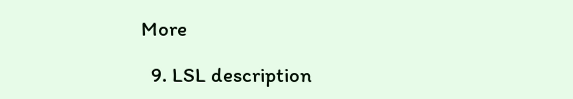More

  9. LSL description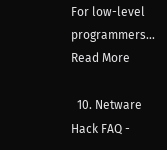For low-level programmers... Read More

  10. Netware Hack FAQ -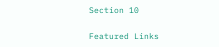Section 10

Featured Links